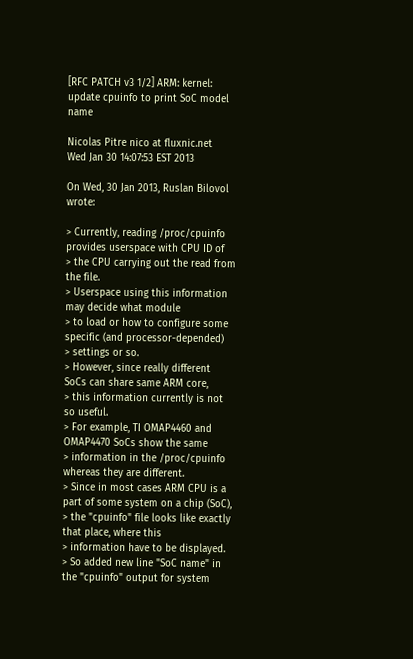[RFC PATCH v3 1/2] ARM: kernel: update cpuinfo to print SoC model name

Nicolas Pitre nico at fluxnic.net
Wed Jan 30 14:07:53 EST 2013

On Wed, 30 Jan 2013, Ruslan Bilovol wrote:

> Currently, reading /proc/cpuinfo provides userspace with CPU ID of
> the CPU carrying out the read from the file.
> Userspace using this information may decide what module
> to load or how to configure some specific (and processor-depended)
> settings or so.
> However, since really different SoCs can share same ARM core,
> this information currently is not so useful.
> For example, TI OMAP4460 and OMAP4470 SoCs show the same
> information in the /proc/cpuinfo whereas they are different.
> Since in most cases ARM CPU is a part of some system on a chip (SoC),
> the "cpuinfo" file looks like exactly that place, where this
> information have to be displayed.
> So added new line "SoC name" in the "cpuinfo" output for system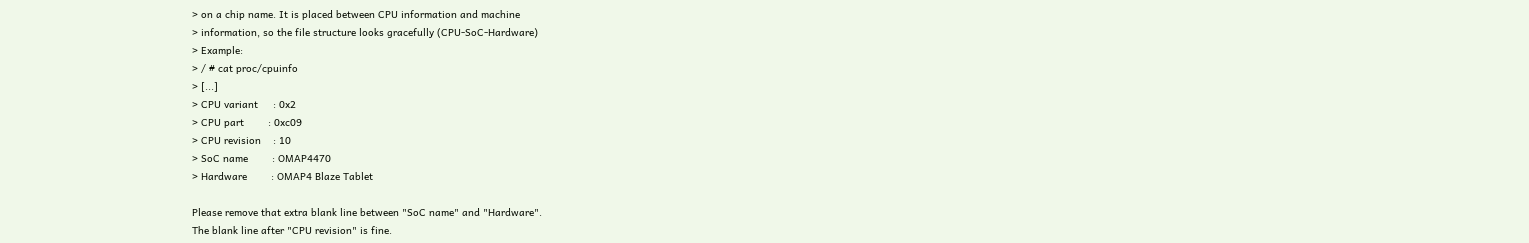> on a chip name. It is placed between CPU information and machine
> information, so the file structure looks gracefully (CPU-SoC-Hardware)
> Example:
> / # cat proc/cpuinfo
> [...]
> CPU variant     : 0x2
> CPU part        : 0xc09
> CPU revision    : 10
> SoC name        : OMAP4470
> Hardware        : OMAP4 Blaze Tablet

Please remove that extra blank line between "SoC name" and "Hardware".
The blank line after "CPU revision" is fine.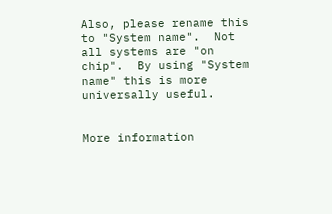Also, please rename this to "System name".  Not all systems are "on
chip".  By using "System name" this is more universally useful.


More information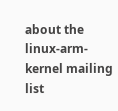about the linux-arm-kernel mailing list